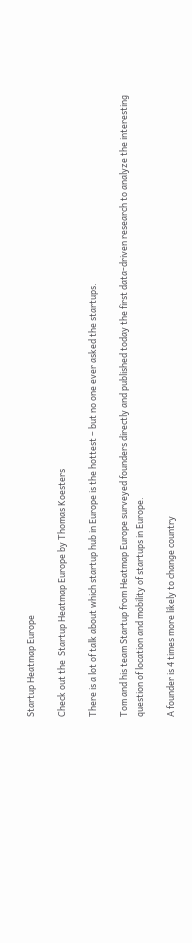Startup Heatmap Europe

Check out the  Startup Heatmap Europe by Thomas Koesters

There is a lot of talk about which startup hub in Europe is the hottest – but no one ever asked the startups.

Tom and his team Startup from Heatmap Europe surveyed founders directly and published today the first data-driven research to analyze the interesting question of location and mobility of startups in Europe.

A founder is 4 times more likely to change country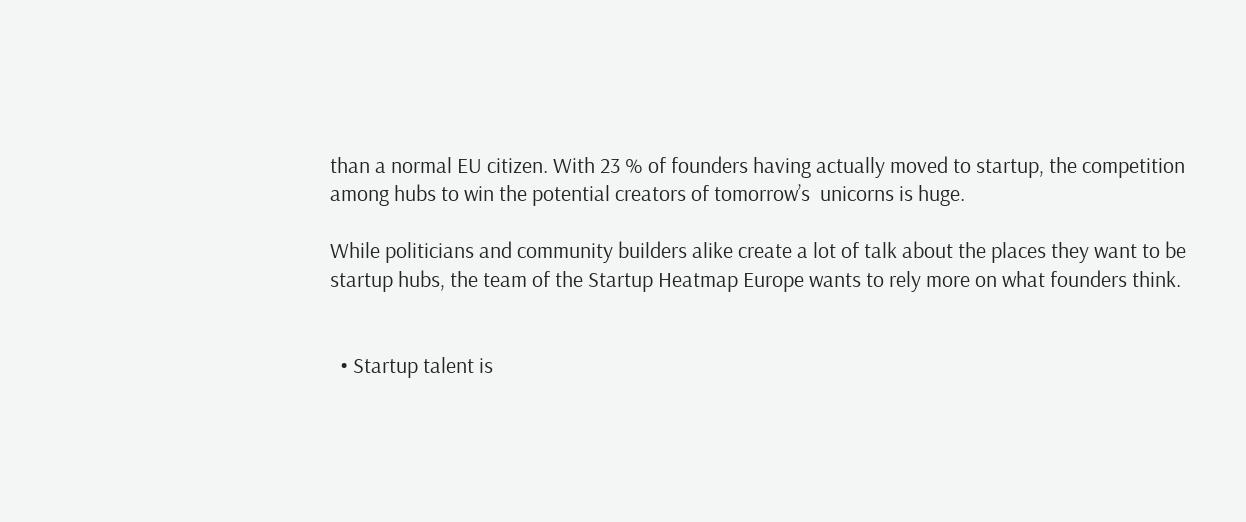than a normal EU citizen. With 23 % of founders having actually moved to startup, the competition among hubs to win the potential creators of tomorrow’s  unicorns is huge.

While politicians and community builders alike create a lot of talk about the places they want to be startup hubs, the team of the Startup Heatmap Europe wants to rely more on what founders think.


  • Startup talent is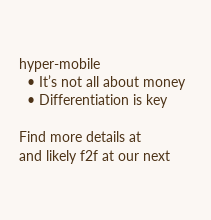hyper-mobile
  • It’s not all about money
  • Differentiation is key

Find more details at
and likely f2f at our next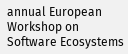annual European Workshop on Software Ecosystems